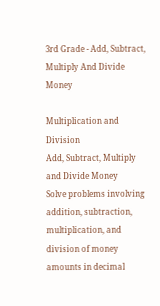3rd Grade - Add, Subtract, Multiply And Divide Money

Multiplication and Division
Add, Subtract, Multiply and Divide Money
Solve problems involving addition, subtraction, multiplication, and division of money amounts in decimal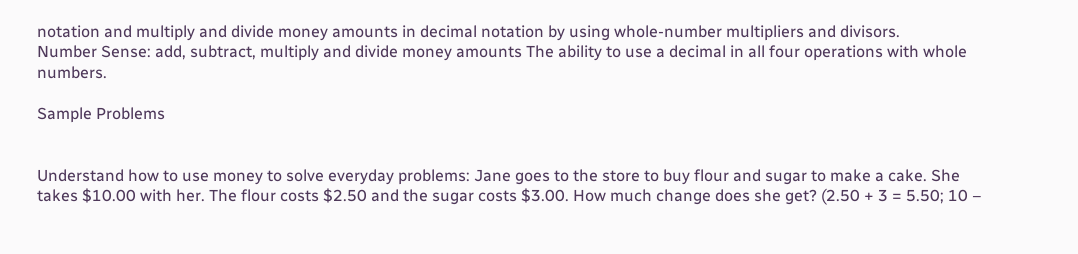notation and multiply and divide money amounts in decimal notation by using whole-number multipliers and divisors.
Number Sense: add, subtract, multiply and divide money amounts The ability to use a decimal in all four operations with whole numbers.

Sample Problems


Understand how to use money to solve everyday problems: Jane goes to the store to buy flour and sugar to make a cake. She takes $10.00 with her. The flour costs $2.50 and the sugar costs $3.00. How much change does she get? (2.50 + 3 = 5.50; 10 –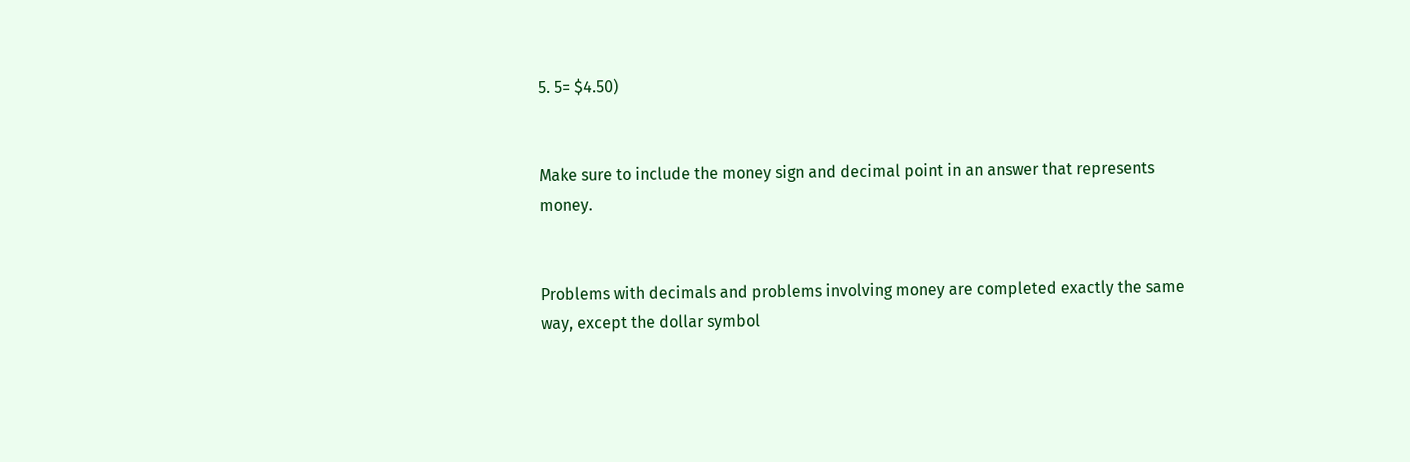5. 5= $4.50)


Make sure to include the money sign and decimal point in an answer that represents money.


Problems with decimals and problems involving money are completed exactly the same way, except the dollar symbol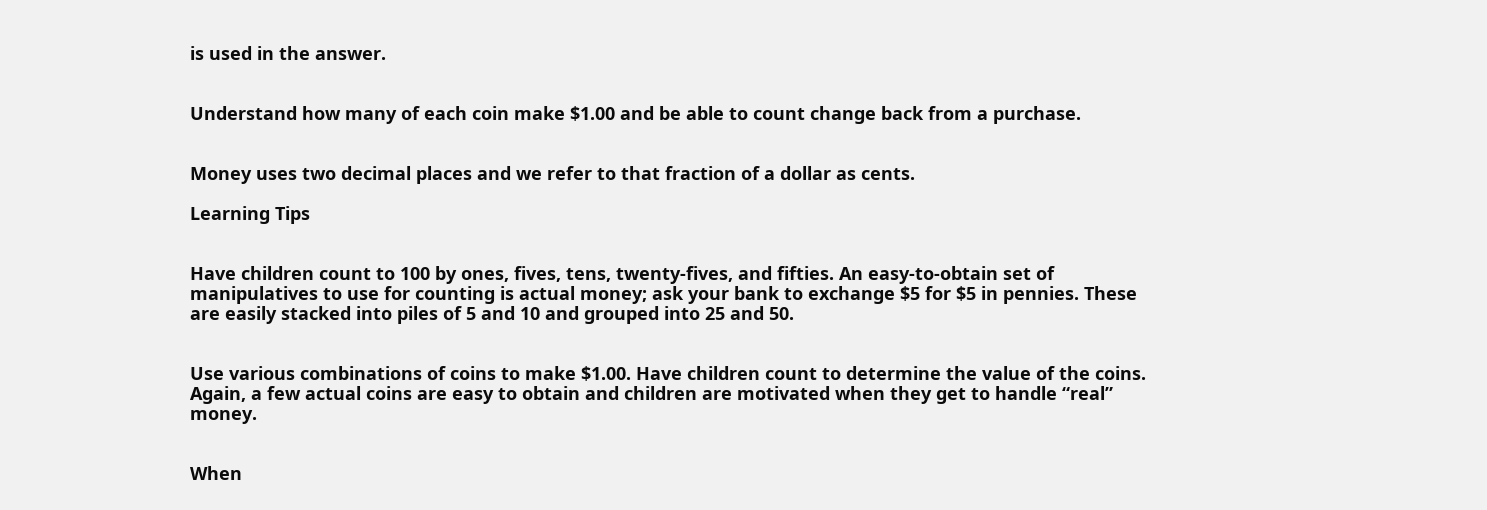is used in the answer.


Understand how many of each coin make $1.00 and be able to count change back from a purchase.


Money uses two decimal places and we refer to that fraction of a dollar as cents.

Learning Tips


Have children count to 100 by ones, fives, tens, twenty-fives, and fifties. An easy-to-obtain set of manipulatives to use for counting is actual money; ask your bank to exchange $5 for $5 in pennies. These are easily stacked into piles of 5 and 10 and grouped into 25 and 50.


Use various combinations of coins to make $1.00. Have children count to determine the value of the coins. Again, a few actual coins are easy to obtain and children are motivated when they get to handle “real” money.


When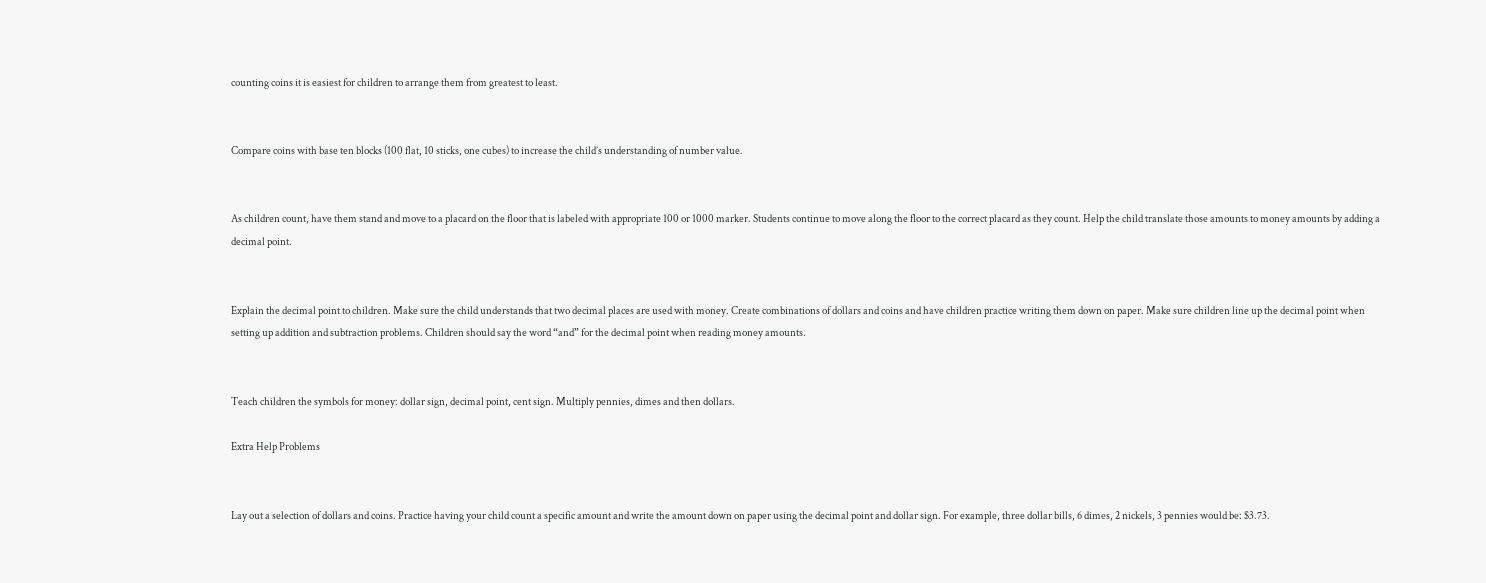counting coins it is easiest for children to arrange them from greatest to least.


Compare coins with base ten blocks (100 flat, 10 sticks, one cubes) to increase the child’s understanding of number value.


As children count, have them stand and move to a placard on the floor that is labeled with appropriate 100 or 1000 marker. Students continue to move along the floor to the correct placard as they count. Help the child translate those amounts to money amounts by adding a decimal point.


Explain the decimal point to children. Make sure the child understands that two decimal places are used with money. Create combinations of dollars and coins and have children practice writing them down on paper. Make sure children line up the decimal point when setting up addition and subtraction problems. Children should say the word “and” for the decimal point when reading money amounts.


Teach children the symbols for money: dollar sign, decimal point, cent sign. Multiply pennies, dimes and then dollars.

Extra Help Problems


Lay out a selection of dollars and coins. Practice having your child count a specific amount and write the amount down on paper using the decimal point and dollar sign. For example, three dollar bills, 6 dimes, 2 nickels, 3 pennies would be: $3.73.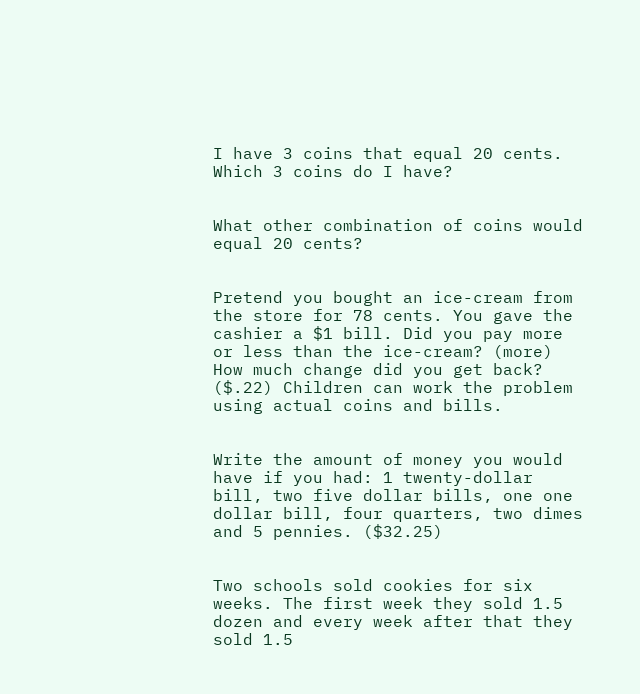I have 3 coins that equal 20 cents. Which 3 coins do I have?


What other combination of coins would equal 20 cents?


Pretend you bought an ice-cream from the store for 78 cents. You gave the cashier a $1 bill. Did you pay more or less than the ice-cream? (more) How much change did you get back? ($.22) Children can work the problem using actual coins and bills.


Write the amount of money you would have if you had: 1 twenty-dollar bill, two five dollar bills, one one dollar bill, four quarters, two dimes and 5 pennies. ($32.25)


Two schools sold cookies for six weeks. The first week they sold 1.5 dozen and every week after that they sold 1.5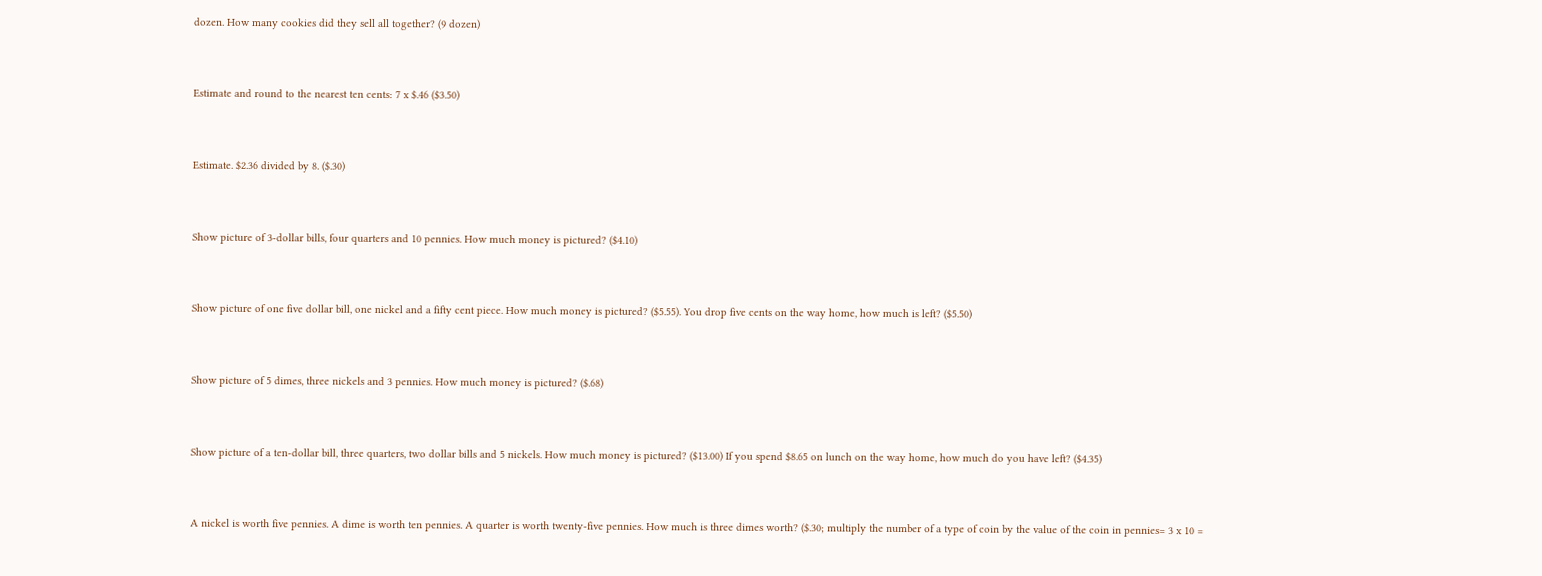dozen. How many cookies did they sell all together? (9 dozen)


Estimate and round to the nearest ten cents: 7 x $.46 ($3.50)


Estimate. $2.36 divided by 8. ($.30)


Show picture of 3-dollar bills, four quarters and 10 pennies. How much money is pictured? ($4.10)


Show picture of one five dollar bill, one nickel and a fifty cent piece. How much money is pictured? ($5.55). You drop five cents on the way home, how much is left? ($5.50)


Show picture of 5 dimes, three nickels and 3 pennies. How much money is pictured? ($.68)


Show picture of a ten-dollar bill, three quarters, two dollar bills and 5 nickels. How much money is pictured? ($13.00) If you spend $8.65 on lunch on the way home, how much do you have left? ($4.35)


A nickel is worth five pennies. A dime is worth ten pennies. A quarter is worth twenty-five pennies. How much is three dimes worth? ($.30; multiply the number of a type of coin by the value of the coin in pennies= 3 x 10 =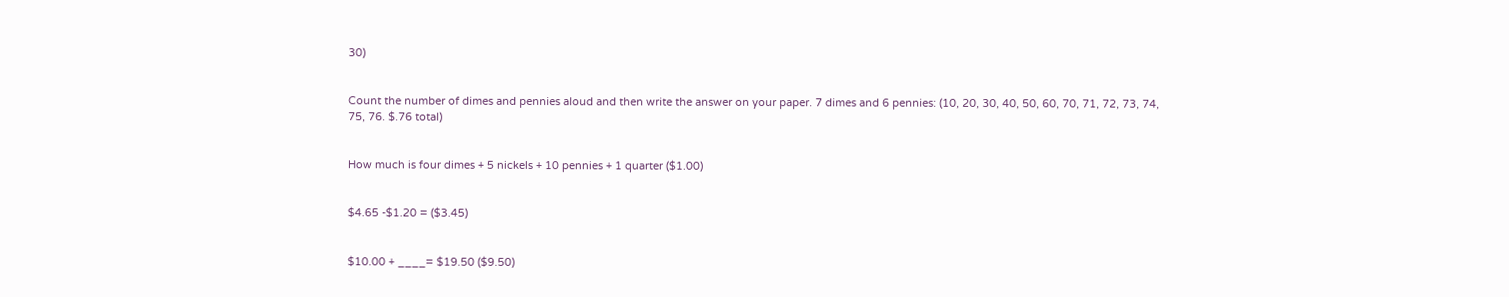30)


Count the number of dimes and pennies aloud and then write the answer on your paper. 7 dimes and 6 pennies: (10, 20, 30, 40, 50, 60, 70, 71, 72, 73, 74, 75, 76. $.76 total)


How much is four dimes + 5 nickels + 10 pennies + 1 quarter ($1.00)


$4.65 -$1.20 = ($3.45)


$10.00 + ____= $19.50 ($9.50)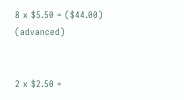8 x $5.50 = ($44.00) (advanced)


2 x $2.50 =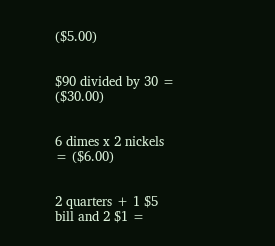($5.00)


$90 divided by 30 = ($30.00)


6 dimes x 2 nickels = ($6.00)


2 quarters + 1 $5 bill and 2 $1 =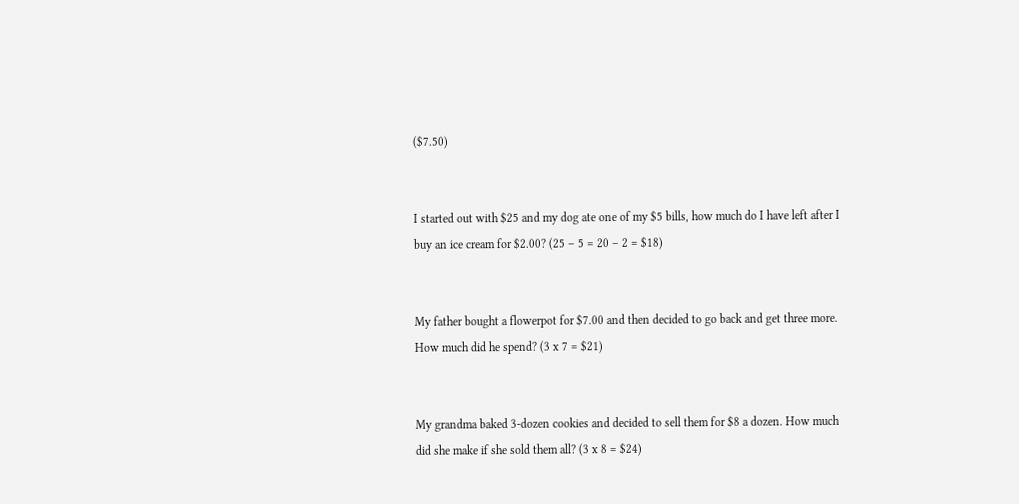($7.50)


I started out with $25 and my dog ate one of my $5 bills, how much do I have left after I buy an ice cream for $2.00? (25 – 5 = 20 – 2 = $18)


My father bought a flowerpot for $7.00 and then decided to go back and get three more. How much did he spend? (3 x 7 = $21)


My grandma baked 3-dozen cookies and decided to sell them for $8 a dozen. How much did she make if she sold them all? (3 x 8 = $24)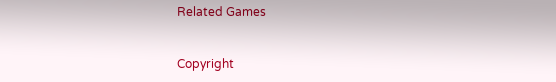Related Games


Copyright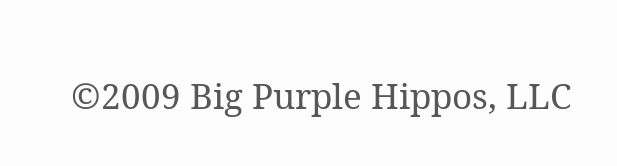©2009 Big Purple Hippos, LLC